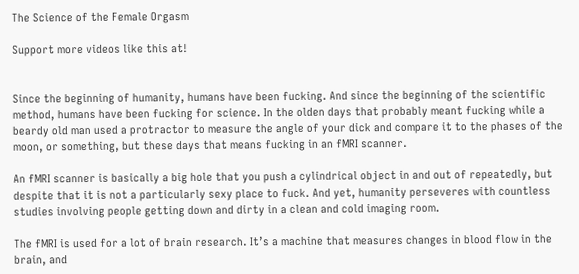The Science of the Female Orgasm

Support more videos like this at!


Since the beginning of humanity, humans have been fucking. And since the beginning of the scientific method, humans have been fucking for science. In the olden days that probably meant fucking while a beardy old man used a protractor to measure the angle of your dick and compare it to the phases of the moon, or something, but these days that means fucking in an fMRI scanner.

An fMRI scanner is basically a big hole that you push a cylindrical object in and out of repeatedly, but despite that it is not a particularly sexy place to fuck. And yet, humanity perseveres with countless studies involving people getting down and dirty in a clean and cold imaging room.

The fMRI is used for a lot of brain research. It’s a machine that measures changes in blood flow in the brain, and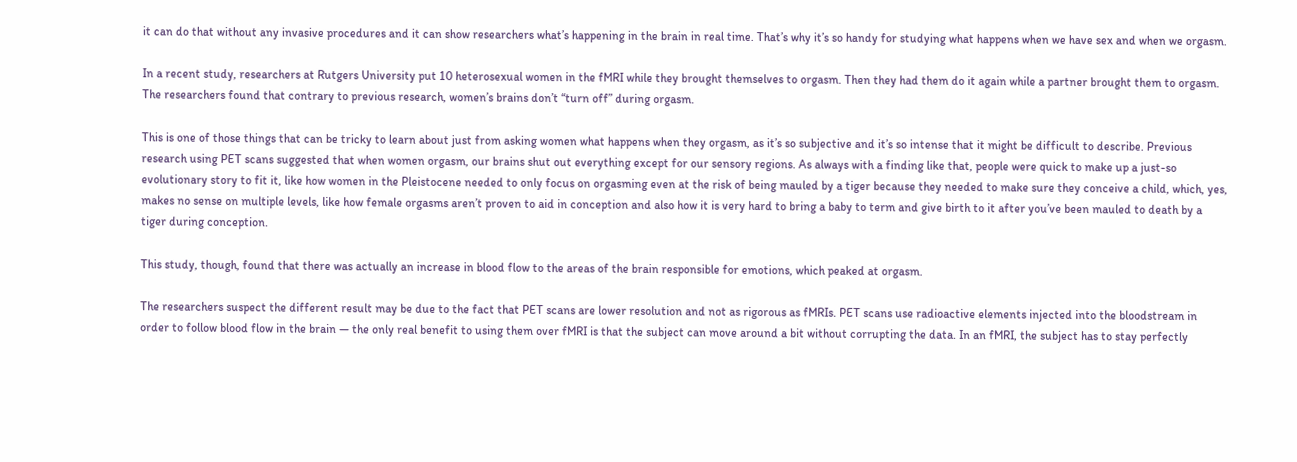it can do that without any invasive procedures and it can show researchers what’s happening in the brain in real time. That’s why it’s so handy for studying what happens when we have sex and when we orgasm.

In a recent study, researchers at Rutgers University put 10 heterosexual women in the fMRI while they brought themselves to orgasm. Then they had them do it again while a partner brought them to orgasm. The researchers found that contrary to previous research, women’s brains don’t “turn off” during orgasm.

This is one of those things that can be tricky to learn about just from asking women what happens when they orgasm, as it’s so subjective and it’s so intense that it might be difficult to describe. Previous research using PET scans suggested that when women orgasm, our brains shut out everything except for our sensory regions. As always with a finding like that, people were quick to make up a just-so evolutionary story to fit it, like how women in the Pleistocene needed to only focus on orgasming even at the risk of being mauled by a tiger because they needed to make sure they conceive a child, which, yes, makes no sense on multiple levels, like how female orgasms aren’t proven to aid in conception and also how it is very hard to bring a baby to term and give birth to it after you’ve been mauled to death by a tiger during conception.

This study, though, found that there was actually an increase in blood flow to the areas of the brain responsible for emotions, which peaked at orgasm.

The researchers suspect the different result may be due to the fact that PET scans are lower resolution and not as rigorous as fMRIs. PET scans use radioactive elements injected into the bloodstream in order to follow blood flow in the brain — the only real benefit to using them over fMRI is that the subject can move around a bit without corrupting the data. In an fMRI, the subject has to stay perfectly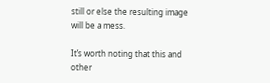still or else the resulting image will be a mess.

It’s worth noting that this and other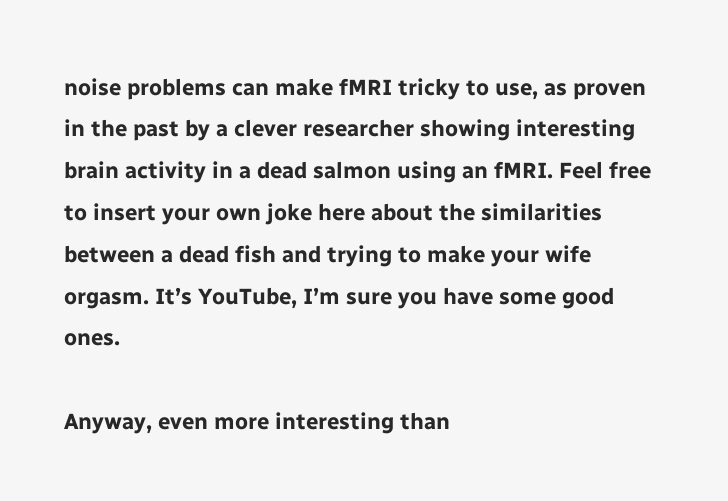noise problems can make fMRI tricky to use, as proven in the past by a clever researcher showing interesting brain activity in a dead salmon using an fMRI. Feel free to insert your own joke here about the similarities between a dead fish and trying to make your wife orgasm. It’s YouTube, I’m sure you have some good ones.

Anyway, even more interesting than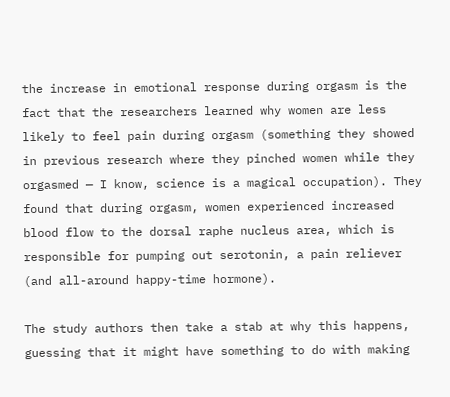the increase in emotional response during orgasm is the fact that the researchers learned why women are less likely to feel pain during orgasm (something they showed in previous research where they pinched women while they orgasmed — I know, science is a magical occupation). They found that during orgasm, women experienced increased blood flow to the dorsal raphe nucleus area, which is responsible for pumping out serotonin, a pain reliever (and all-around happy-time hormone).

The study authors then take a stab at why this happens, guessing that it might have something to do with making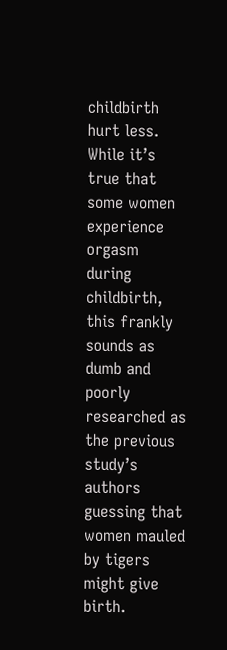childbirth hurt less. While it’s true that some women experience orgasm during childbirth, this frankly sounds as dumb and poorly researched as the previous study’s authors guessing that women mauled by tigers might give birth.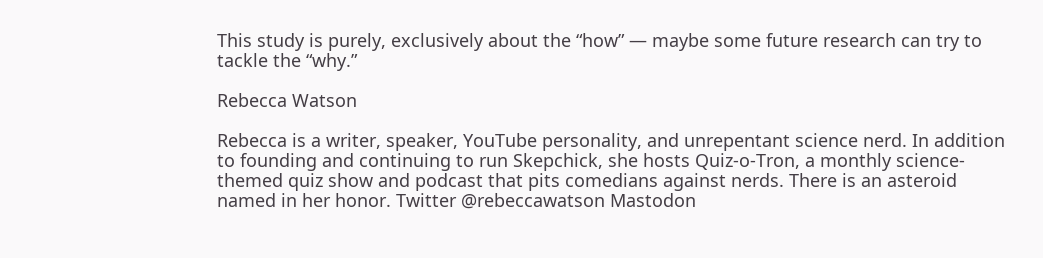This study is purely, exclusively about the “how” — maybe some future research can try to tackle the “why.”

Rebecca Watson

Rebecca is a writer, speaker, YouTube personality, and unrepentant science nerd. In addition to founding and continuing to run Skepchick, she hosts Quiz-o-Tron, a monthly science-themed quiz show and podcast that pits comedians against nerds. There is an asteroid named in her honor. Twitter @rebeccawatson Mastodon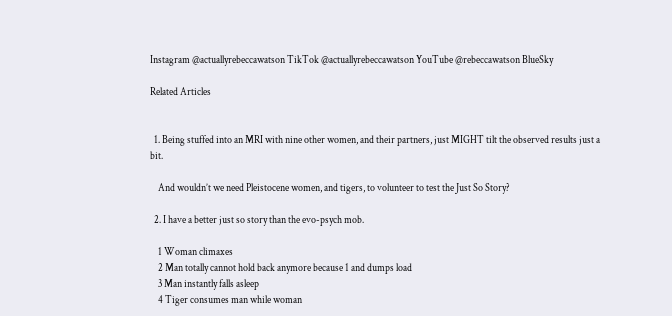Instagram @actuallyrebeccawatson TikTok @actuallyrebeccawatson YouTube @rebeccawatson BlueSky

Related Articles


  1. Being stuffed into an MRI with nine other women, and their partners, just MIGHT tilt the observed results just a bit.

    And wouldn’t we need Pleistocene women, and tigers, to volunteer to test the Just So Story?

  2. I have a better just so story than the evo-psych mob.

    1 Woman climaxes
    2 Man totally cannot hold back anymore because 1 and dumps load
    3 Man instantly falls asleep
    4 Tiger consumes man while woman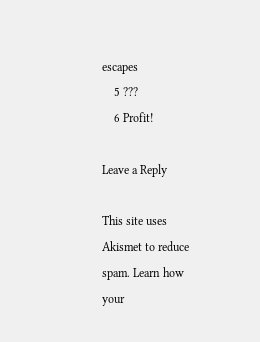escapes
    5 ???
    6 Profit!

Leave a Reply

This site uses Akismet to reduce spam. Learn how your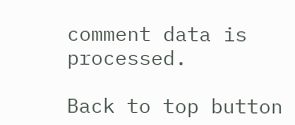comment data is processed.

Back to top button